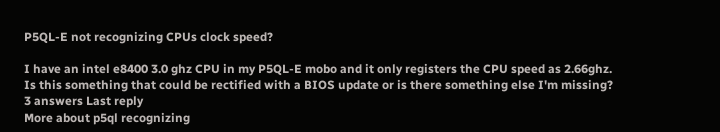P5QL-E not recognizing CPUs clock speed?

I have an intel e8400 3.0 ghz CPU in my P5QL-E mobo and it only registers the CPU speed as 2.66ghz. Is this something that could be rectified with a BIOS update or is there something else I'm missing?
3 answers Last reply
More about p5ql recognizing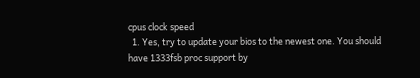cpus clock speed
  1. Yes, try to update your bios to the newest one. You should have 1333fsb proc support by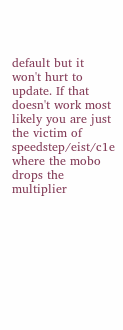default but it won't hurt to update. If that doesn't work most likely you are just the victim of speedstep/eist/c1e where the mobo drops the multiplier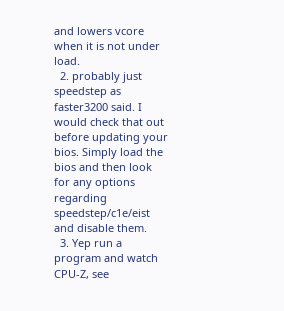and lowers vcore when it is not under load.
  2. probably just speedstep as faster3200 said. I would check that out before updating your bios. Simply load the bios and then look for any options regarding speedstep/c1e/eist and disable them.
  3. Yep run a program and watch CPU-Z, see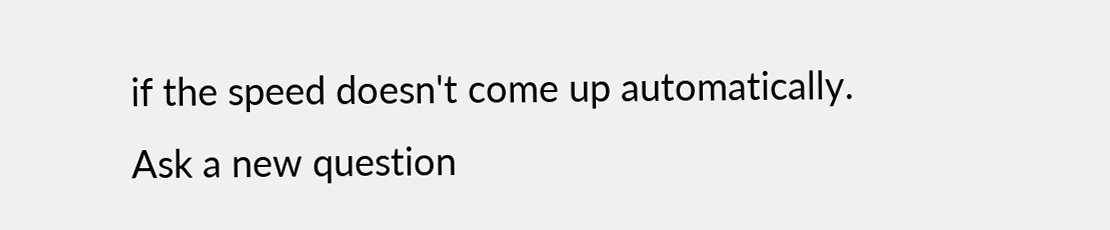if the speed doesn't come up automatically.
Ask a new question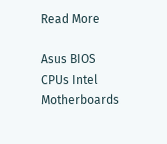Read More

Asus BIOS CPUs Intel Motherboards